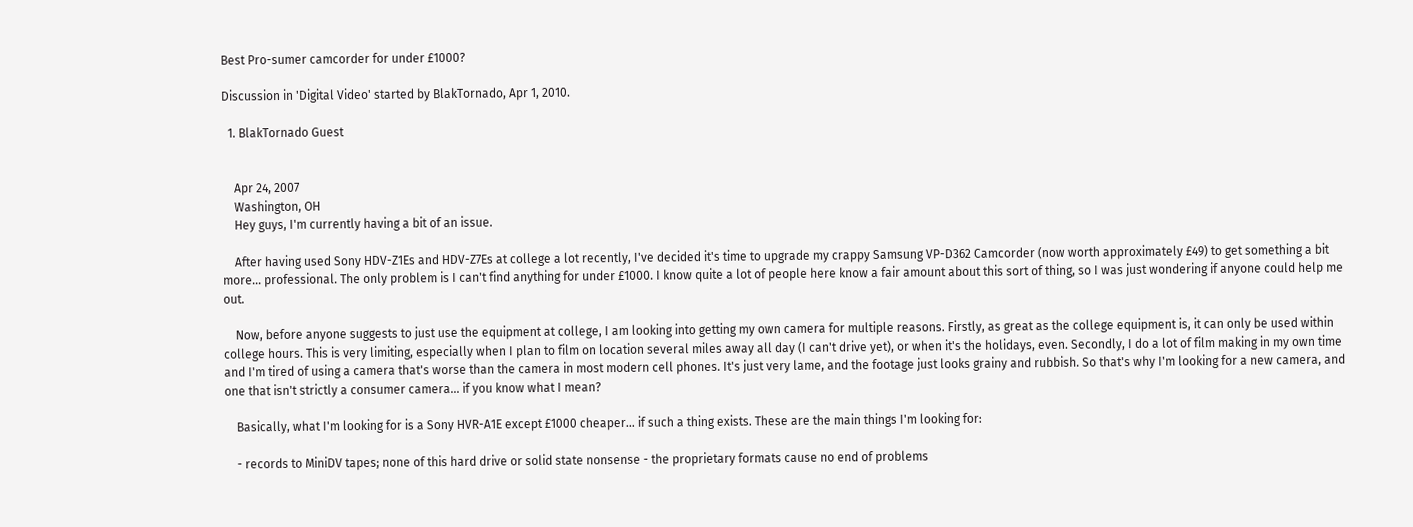Best Pro-sumer camcorder for under £1000?

Discussion in 'Digital Video' started by BlakTornado, Apr 1, 2010.

  1. BlakTornado Guest


    Apr 24, 2007
    Washington, OH
    Hey guys, I'm currently having a bit of an issue.

    After having used Sony HDV-Z1Es and HDV-Z7Es at college a lot recently, I've decided it's time to upgrade my crappy Samsung VP-D362 Camcorder (now worth approximately £49) to get something a bit more... professional. The only problem is I can't find anything for under £1000. I know quite a lot of people here know a fair amount about this sort of thing, so I was just wondering if anyone could help me out.

    Now, before anyone suggests to just use the equipment at college, I am looking into getting my own camera for multiple reasons. Firstly, as great as the college equipment is, it can only be used within college hours. This is very limiting, especially when I plan to film on location several miles away all day (I can't drive yet), or when it's the holidays, even. Secondly, I do a lot of film making in my own time and I'm tired of using a camera that's worse than the camera in most modern cell phones. It's just very lame, and the footage just looks grainy and rubbish. So that's why I'm looking for a new camera, and one that isn't strictly a consumer camera... if you know what I mean?

    Basically, what I'm looking for is a Sony HVR-A1E except £1000 cheaper... if such a thing exists. These are the main things I'm looking for:

    - records to MiniDV tapes; none of this hard drive or solid state nonsense - the proprietary formats cause no end of problems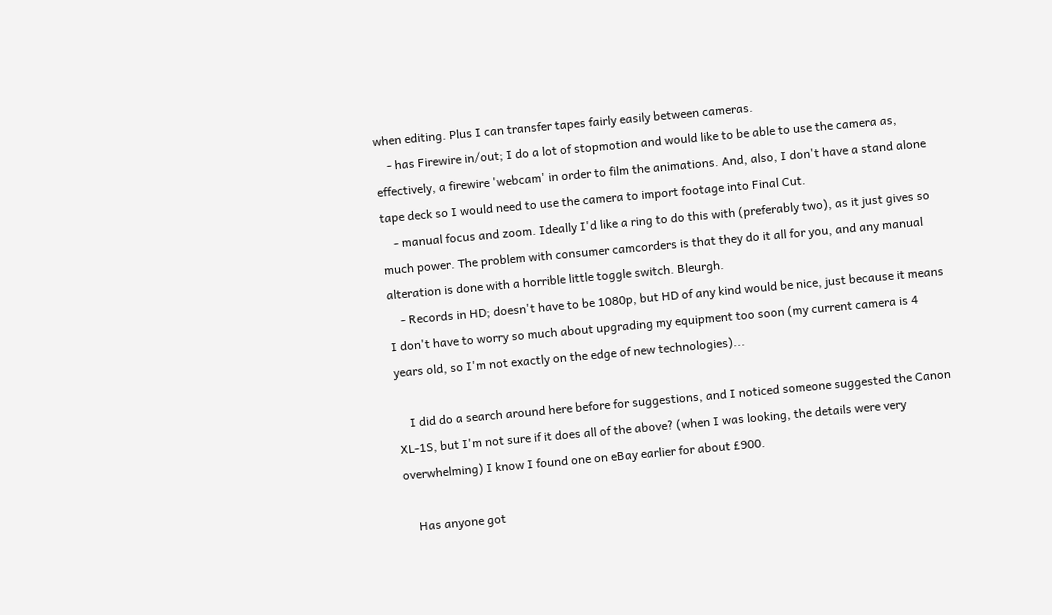when editing. Plus I can transfer tapes fairly easily between cameras.
    - has Firewire in/out; I do a lot of stopmotion and would like to be able to use the camera as, effectively, a firewire 'webcam' in order to film the animations. And, also, I don't have a stand alone tape deck so I would need to use the camera to import footage into Final Cut.
    - manual focus and zoom. Ideally I'd like a ring to do this with (preferably two), as it just gives so much power. The problem with consumer camcorders is that they do it all for you, and any manual alteration is done with a horrible little toggle switch. Bleurgh.
    - Records in HD; doesn't have to be 1080p, but HD of any kind would be nice, just because it means I don't have to worry so much about upgrading my equipment too soon (my current camera is 4 years old, so I'm not exactly on the edge of new technologies)...

    I did do a search around here before for suggestions, and I noticed someone suggested the Canon XL-1S, but I'm not sure if it does all of the above? (when I was looking, the details were very overwhelming) I know I found one on eBay earlier for about £900.

    Has anyone got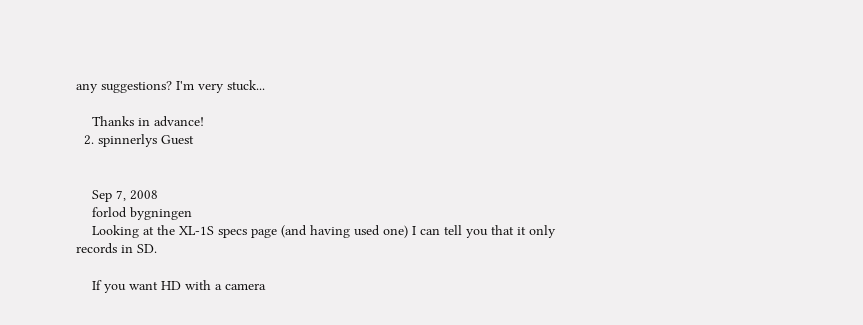any suggestions? I'm very stuck...

    Thanks in advance!
  2. spinnerlys Guest


    Sep 7, 2008
    forlod bygningen
    Looking at the XL-1S specs page (and having used one) I can tell you that it only records in SD.

    If you want HD with a camera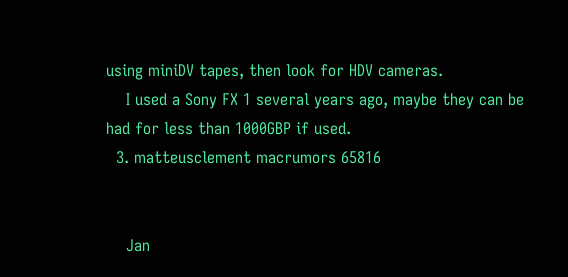using miniDV tapes, then look for HDV cameras.
    I used a Sony FX 1 several years ago, maybe they can be had for less than 1000GBP if used.
  3. matteusclement macrumors 65816


    Jan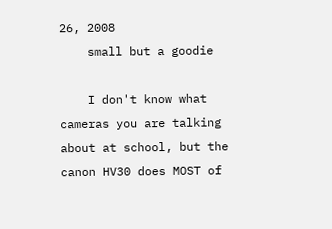26, 2008
    small but a goodie

    I don't know what cameras you are talking about at school, but the canon HV30 does MOST of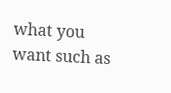what you want such as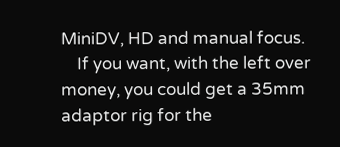MiniDV, HD and manual focus.
    If you want, with the left over money, you could get a 35mm adaptor rig for the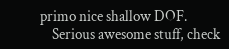primo nice shallow DOF.
    Serious awesome stuff, check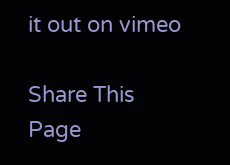it out on vimeo

Share This Page